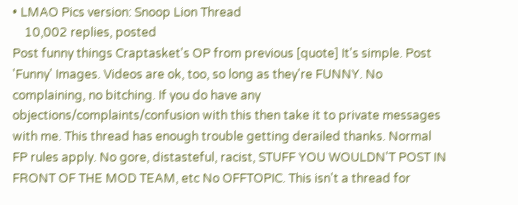• LMAO Pics version: Snoop Lion Thread
    10,002 replies, posted
Post funny things Craptasket's OP from previous [quote] It's simple. Post 'Funny' Images. Videos are ok, too, so long as they're FUNNY. No complaining, no bitching. If you do have any objections/complaints/confusion with this then take it to private messages with me. This thread has enough trouble getting derailed thanks. Normal FP rules apply. No gore, distasteful, racist, STUFF YOU WOULDN'T POST IN FRONT OF THE MOD TEAM, etc No OFFTOPIC. This isn't a thread for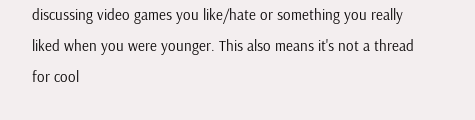discussing video games you like/hate or something you really liked when you were younger. This also means it's not a thread for cool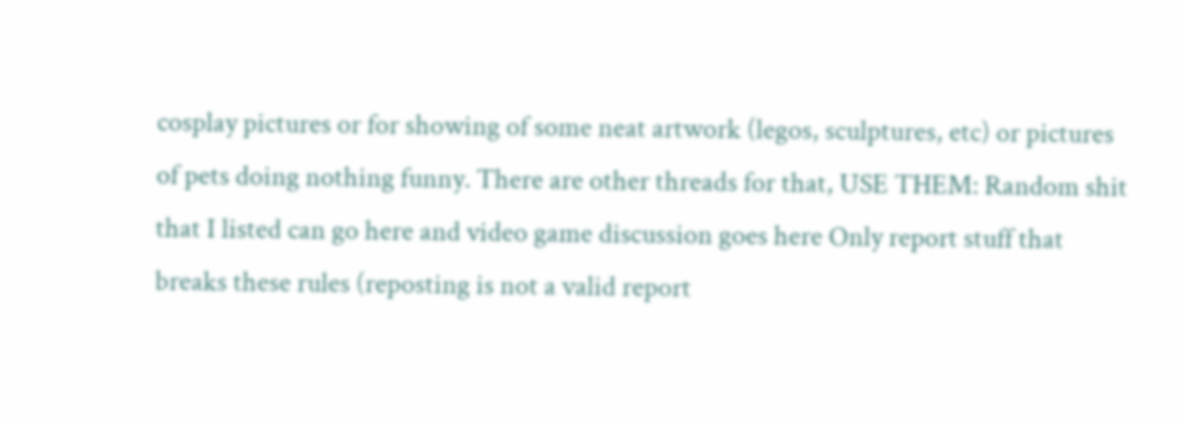cosplay pictures or for showing of some neat artwork (legos, sculptures, etc) or pictures of pets doing nothing funny. There are other threads for that, USE THEM: Random shit that I listed can go here and video game discussion goes here Only report stuff that breaks these rules (reposting is not a valid report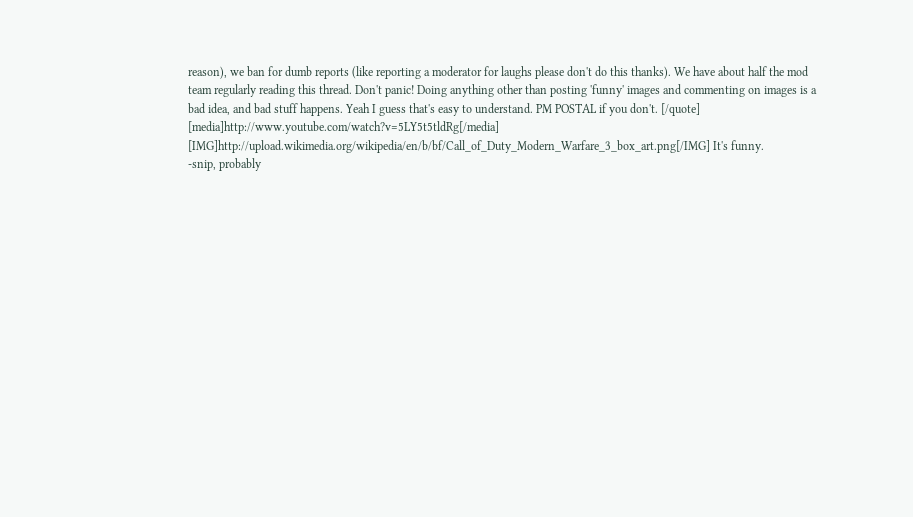reason), we ban for dumb reports (like reporting a moderator for laughs please don't do this thanks). We have about half the mod team regularly reading this thread. Don't panic! Doing anything other than posting 'funny' images and commenting on images is a bad idea, and bad stuff happens. Yeah I guess that's easy to understand. PM POSTAL if you don't. [/quote] [media]http://www.youtube.com/watch?v=5LY5t5tldRg[/media]
[IMG]http://upload.wikimedia.org/wikipedia/en/b/bf/Call_of_Duty_Modern_Warfare_3_box_art.png[/IMG] It's funny.
-snip, probably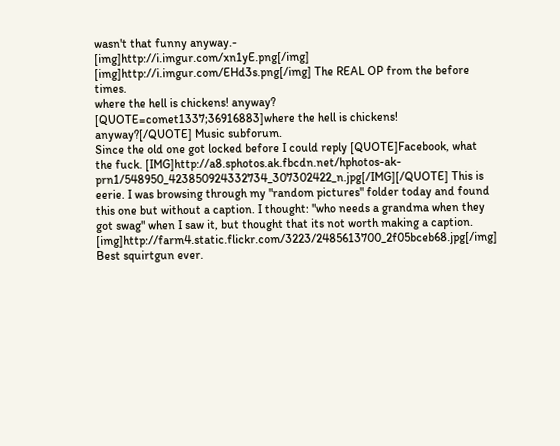wasn't that funny anyway.-
[img]http://i.imgur.com/xn1yE.png[/img] [img]http://i.imgur.com/EHd3s.png[/img] The REAL OP from the before times.
where the hell is chickens! anyway?
[QUOTE=comet1337;36916883]where the hell is chickens! anyway?[/QUOTE] Music subforum.
Since the old one got locked before I could reply [QUOTE]Facebook, what the fuck. [IMG]http://a8.sphotos.ak.fbcdn.net/hphotos-ak-prn1/548950_423850924332734_307302422_n.jpg[/IMG][/QUOTE] This is eerie. I was browsing through my "random pictures" folder today and found this one but without a caption. I thought: "who needs a grandma when they got swag" when I saw it, but thought that its not worth making a caption.
[img]http://farm4.static.flickr.com/3223/2485613700_2f05bceb68.jpg[/img] Best squirtgun ever.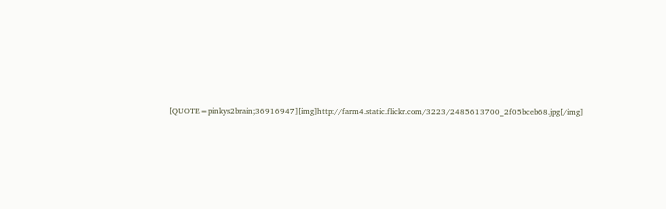[QUOTE=pinkys2brain;36916947][img]http://farm4.static.flickr.com/3223/2485613700_2f05bceb68.jpg[/img]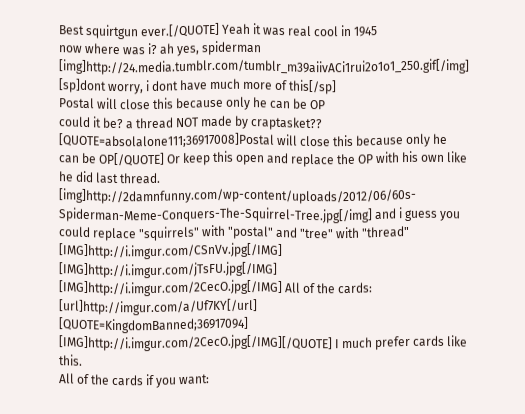Best squirtgun ever.[/QUOTE] Yeah it was real cool in 1945
now where was i? ah yes, spiderman [img]http://24.media.tumblr.com/tumblr_m39aiivACi1rui2o1o1_250.gif[/img] [sp]dont worry, i dont have much more of this[/sp]
Postal will close this because only he can be OP
could it be? a thread NOT made by craptasket??
[QUOTE=absolalone111;36917008]Postal will close this because only he can be OP[/QUOTE] Or keep this open and replace the OP with his own like he did last thread.
[img]http://2damnfunny.com/wp-content/uploads/2012/06/60s-Spiderman-Meme-Conquers-The-Squirrel-Tree.jpg[/img] and i guess you could replace "squirrels" with "postal" and "tree" with "thread"
[IMG]http://i.imgur.com/CSnVv.jpg[/IMG] [IMG]http://i.imgur.com/jTsFU.jpg[/IMG] [IMG]http://i.imgur.com/2CecO.jpg[/IMG] All of the cards: [url]http://imgur.com/a/Uf7KY[/url]
[QUOTE=KingdomBanned;36917094] [IMG]http://i.imgur.com/2CecO.jpg[/IMG][/QUOTE] I much prefer cards like this.
All of the cards if you want: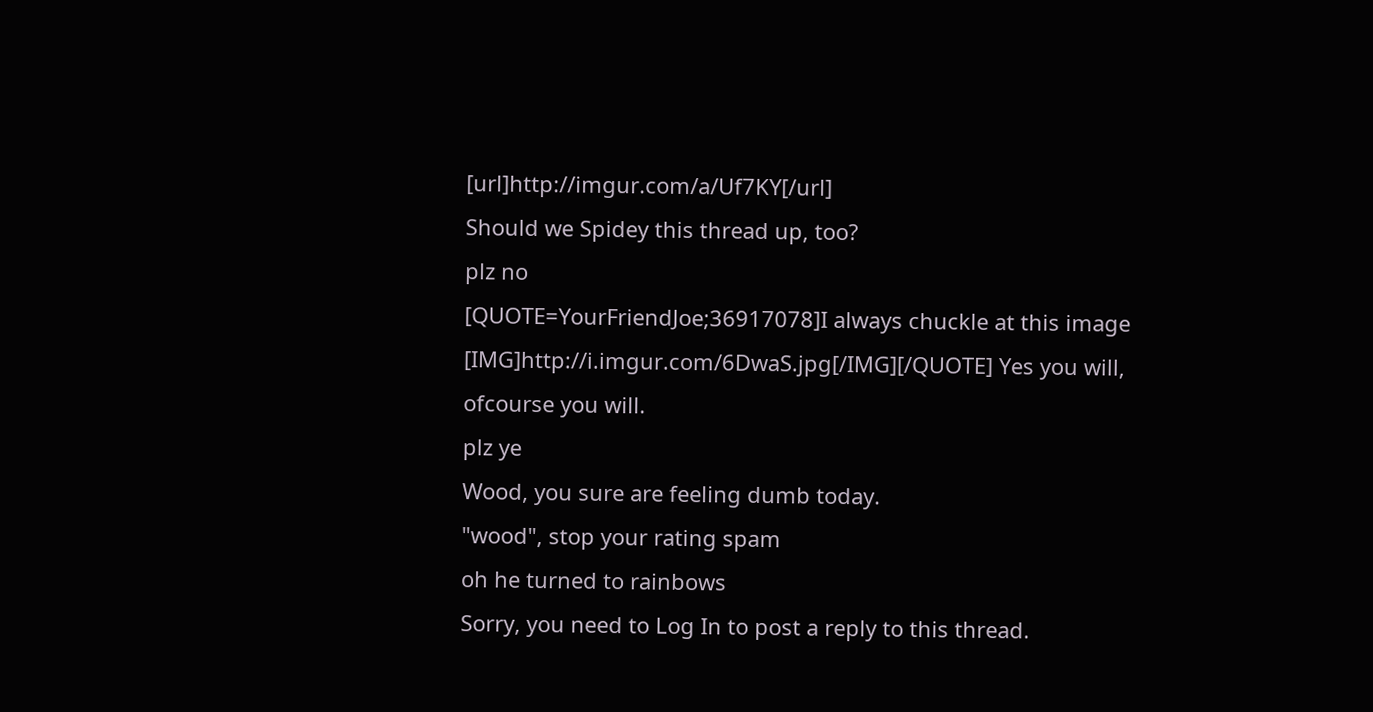[url]http://imgur.com/a/Uf7KY[/url]
Should we Spidey this thread up, too?
plz no
[QUOTE=YourFriendJoe;36917078]I always chuckle at this image [IMG]http://i.imgur.com/6DwaS.jpg[/IMG][/QUOTE] Yes you will, ofcourse you will.
plz ye
Wood, you sure are feeling dumb today.
"wood", stop your rating spam
oh he turned to rainbows
Sorry, you need to Log In to post a reply to this thread.